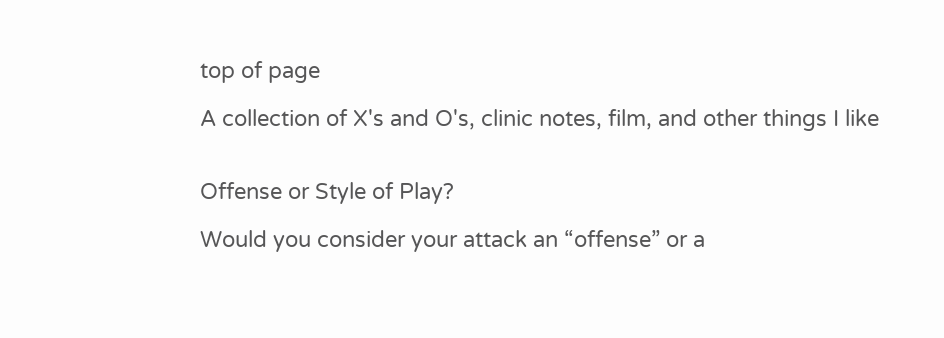top of page

A collection of X's and O's, clinic notes, film, and other things I like


Offense or Style of Play?

Would you consider your attack an “offense” or a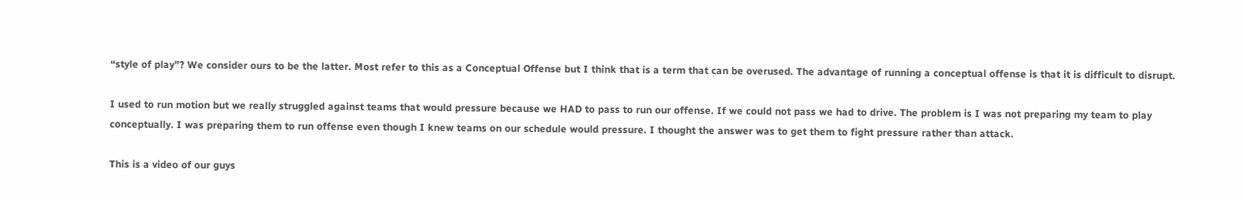“style of play”? We consider ours to be the latter. Most refer to this as a Conceptual Offense but I think that is a term that can be overused. The advantage of running a conceptual offense is that it is difficult to disrupt.

I used to run motion but we really struggled against teams that would pressure because we HAD to pass to run our offense. If we could not pass we had to drive. The problem is I was not preparing my team to play conceptually. I was preparing them to run offense even though I knew teams on our schedule would pressure. I thought the answer was to get them to fight pressure rather than attack.

This is a video of our guys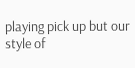playing pick up but our style of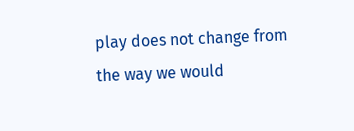play does not change from the way we would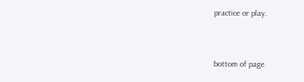practice or play.


bottom of page